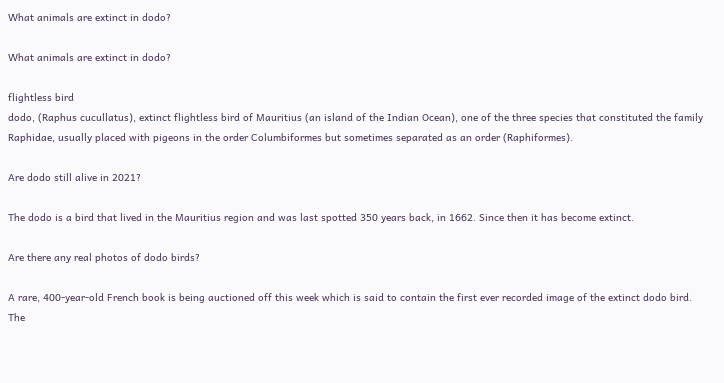What animals are extinct in dodo?

What animals are extinct in dodo?

flightless bird
dodo, (Raphus cucullatus), extinct flightless bird of Mauritius (an island of the Indian Ocean), one of the three species that constituted the family Raphidae, usually placed with pigeons in the order Columbiformes but sometimes separated as an order (Raphiformes).

Are dodo still alive in 2021?

The dodo is a bird that lived in the Mauritius region and was last spotted 350 years back, in 1662. Since then it has become extinct.

Are there any real photos of dodo birds?

A rare, 400-year-old French book is being auctioned off this week which is said to contain the first ever recorded image of the extinct dodo bird. The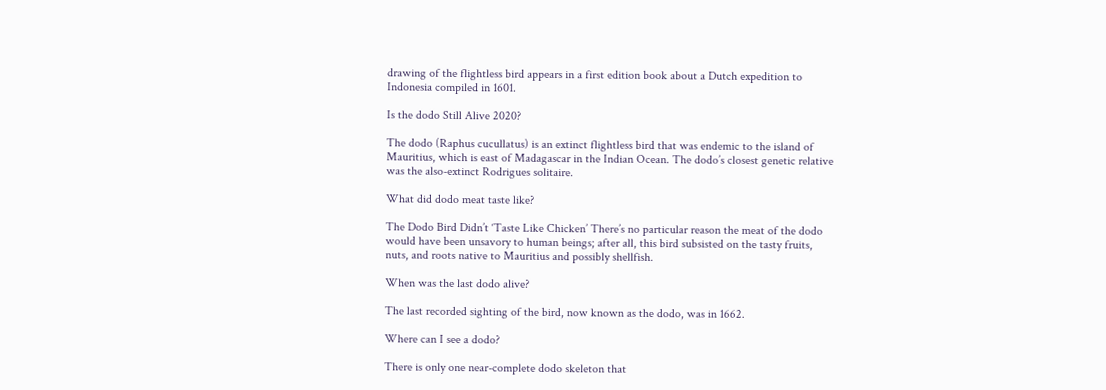drawing of the flightless bird appears in a first edition book about a Dutch expedition to Indonesia compiled in 1601.

Is the dodo Still Alive 2020?

The dodo (Raphus cucullatus) is an extinct flightless bird that was endemic to the island of Mauritius, which is east of Madagascar in the Indian Ocean. The dodo’s closest genetic relative was the also-extinct Rodrigues solitaire.

What did dodo meat taste like?

The Dodo Bird Didn’t ‘Taste Like Chicken’ There’s no particular reason the meat of the dodo would have been unsavory to human beings; after all, this bird subsisted on the tasty fruits, nuts, and roots native to Mauritius and possibly shellfish.

When was the last dodo alive?

The last recorded sighting of the bird, now known as the dodo, was in 1662.

Where can I see a dodo?

There is only one near-complete dodo skeleton that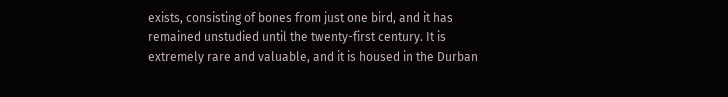exists, consisting of bones from just one bird, and it has remained unstudied until the twenty-first century. It is extremely rare and valuable, and it is housed in the Durban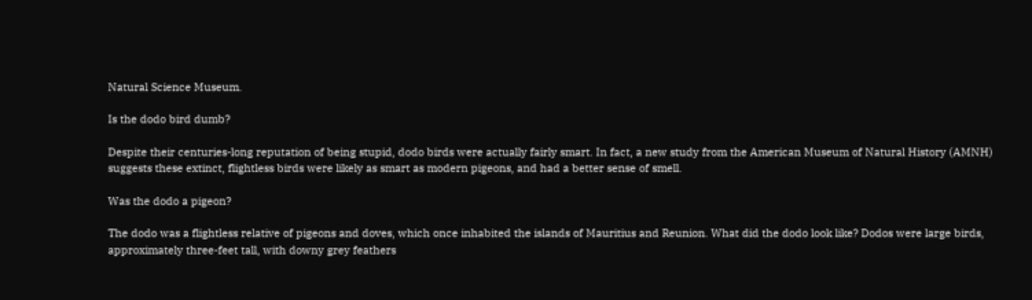Natural Science Museum.

Is the dodo bird dumb?

Despite their centuries-long reputation of being stupid, dodo birds were actually fairly smart. In fact, a new study from the American Museum of Natural History (AMNH) suggests these extinct, flightless birds were likely as smart as modern pigeons, and had a better sense of smell.

Was the dodo a pigeon?

The dodo was a flightless relative of pigeons and doves, which once inhabited the islands of Mauritius and Reunion. What did the dodo look like? Dodos were large birds, approximately three-feet tall, with downy grey feathers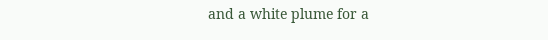and a white plume for a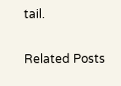tail.

Related Posts